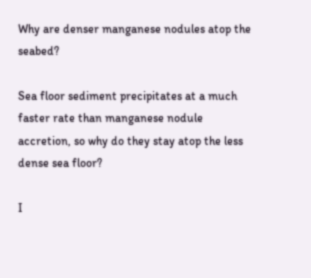Why are denser manganese nodules atop the seabed?

Sea floor sediment precipitates at a much faster rate than manganese nodule accretion, so why do they stay atop the less dense sea floor?

I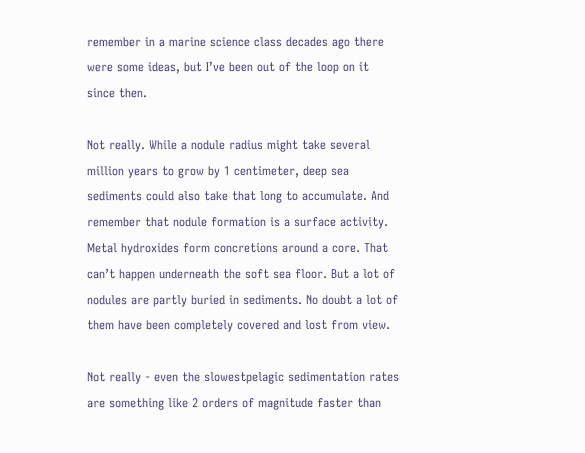remember in a marine science class decades ago there were some ideas, but I’ve been out of the loop on it since then.

Not really. While a nodule radius might take several million years to grow by 1 centimeter, deep sea sediments could also take that long to accumulate. And remember that nodule formation is a surface activity. Metal hydroxides form concretions around a core. That can’t happen underneath the soft sea floor. But a lot of nodules are partly buried in sediments. No doubt a lot of them have been completely covered and lost from view.

Not really - even the slowestpelagic sedimentation rates are something like 2 orders of magnitude faster than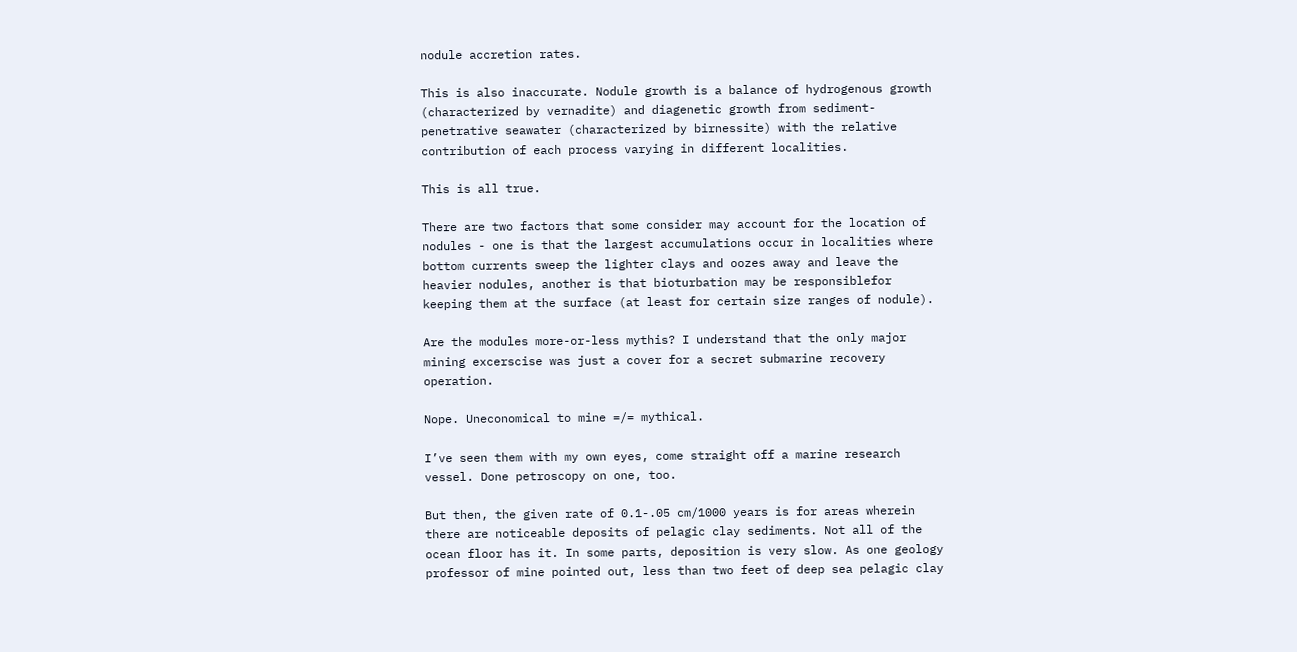nodule accretion rates.

This is also inaccurate. Nodule growth is a balance of hydrogenous growth (characterized by vernadite) and diagenetic growth from sediment-penetrative seawater (characterized by birnessite) with the relative contribution of each process varying in different localities.

This is all true.

There are two factors that some consider may account for the location of nodules - one is that the largest accumulations occur in localities where bottom currents sweep the lighter clays and oozes away and leave the heavier nodules, another is that bioturbation may be responsiblefor keeping them at the surface (at least for certain size ranges of nodule).

Are the modules more-or-less mythis? I understand that the only major mining excerscise was just a cover for a secret submarine recovery operation.

Nope. Uneconomical to mine =/= mythical.

I’ve seen them with my own eyes, come straight off a marine research vessel. Done petroscopy on one, too.

But then, the given rate of 0.1-.05 cm/1000 years is for areas wherein there are noticeable deposits of pelagic clay sediments. Not all of the ocean floor has it. In some parts, deposition is very slow. As one geology professor of mine pointed out, less than two feet of deep sea pelagic clay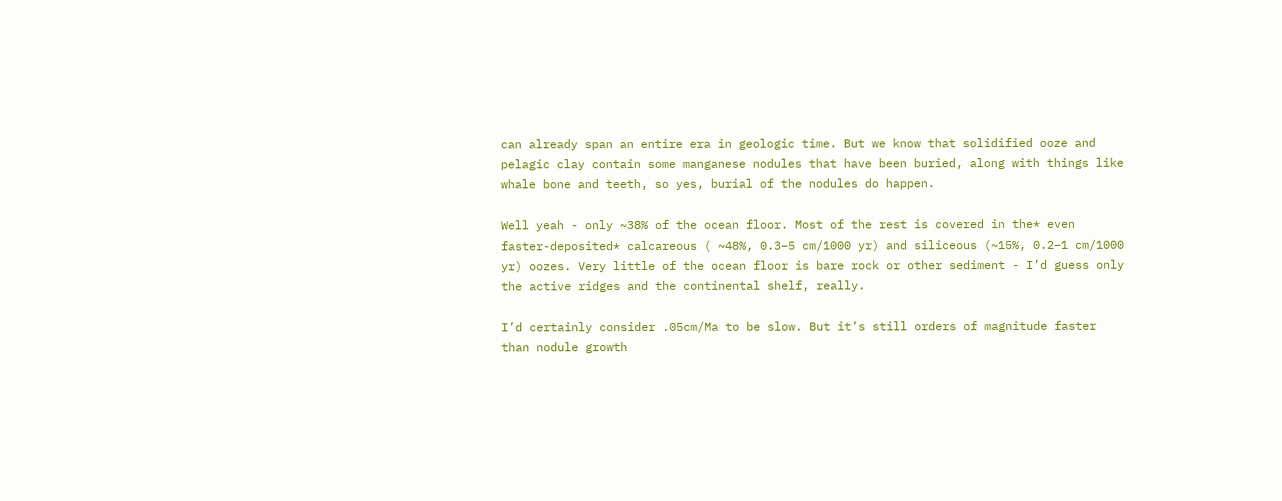can already span an entire era in geologic time. But we know that solidified ooze and pelagic clay contain some manganese nodules that have been buried, along with things like whale bone and teeth, so yes, burial of the nodules do happen.

Well yeah - only ~38% of the ocean floor. Most of the rest is covered in the* even faster-deposited* calcareous ( ~48%, 0.3–5 cm/1000 yr) and siliceous (~15%, 0.2–1 cm/1000 yr) oozes. Very little of the ocean floor is bare rock or other sediment - I’d guess only the active ridges and the continental shelf, really.

I’d certainly consider .05cm/Ma to be slow. But it’s still orders of magnitude faster than nodule growth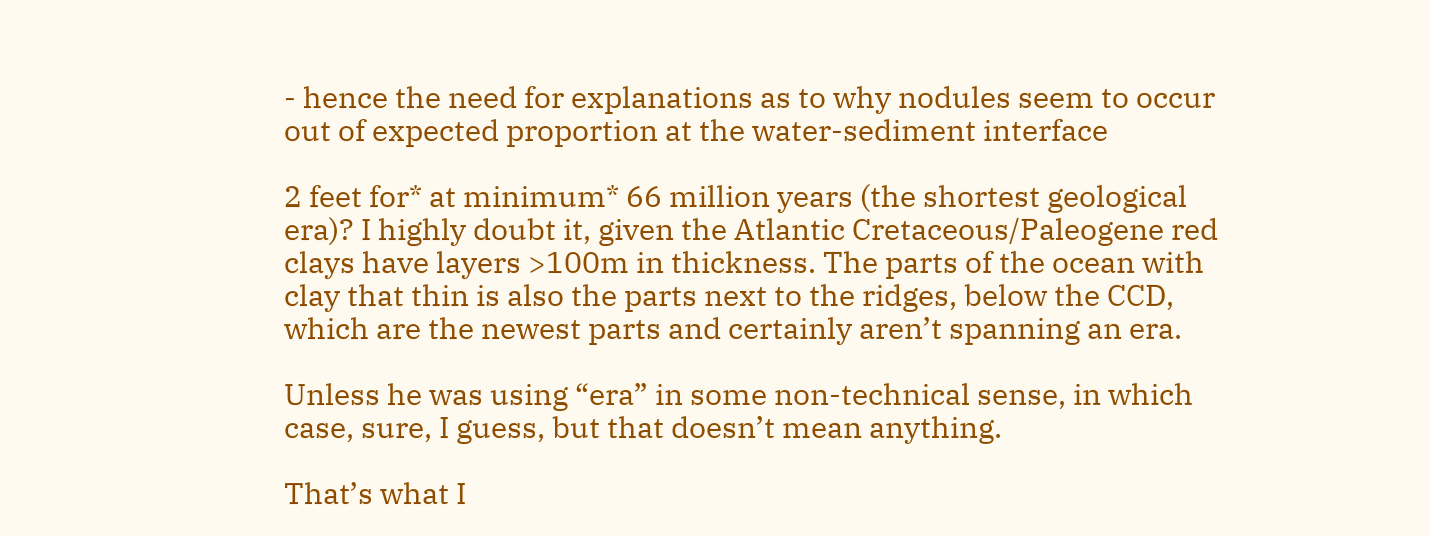- hence the need for explanations as to why nodules seem to occur out of expected proportion at the water-sediment interface

2 feet for* at minimum* 66 million years (the shortest geological era)? I highly doubt it, given the Atlantic Cretaceous/Paleogene red clays have layers >100m in thickness. The parts of the ocean with clay that thin is also the parts next to the ridges, below the CCD, which are the newest parts and certainly aren’t spanning an era.

Unless he was using “era” in some non-technical sense, in which case, sure, I guess, but that doesn’t mean anything.

That’s what I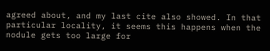agreed about, and my last cite also showed. In that particular locality, it seems this happens when the nodule gets too large for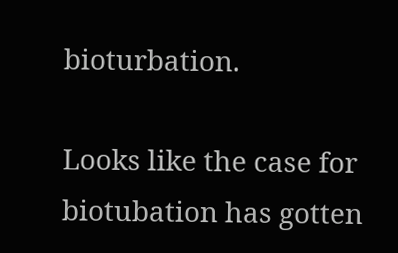bioturbation.

Looks like the case for biotubation has gotten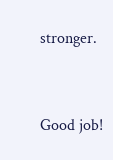stronger.


Good job!